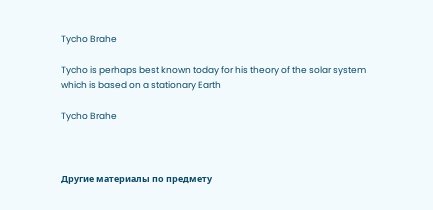Tycho Brahe

Tycho is perhaps best known today for his theory of the solar system which is based on a stationary Earth

Tycho Brahe



Другие материалы по предмету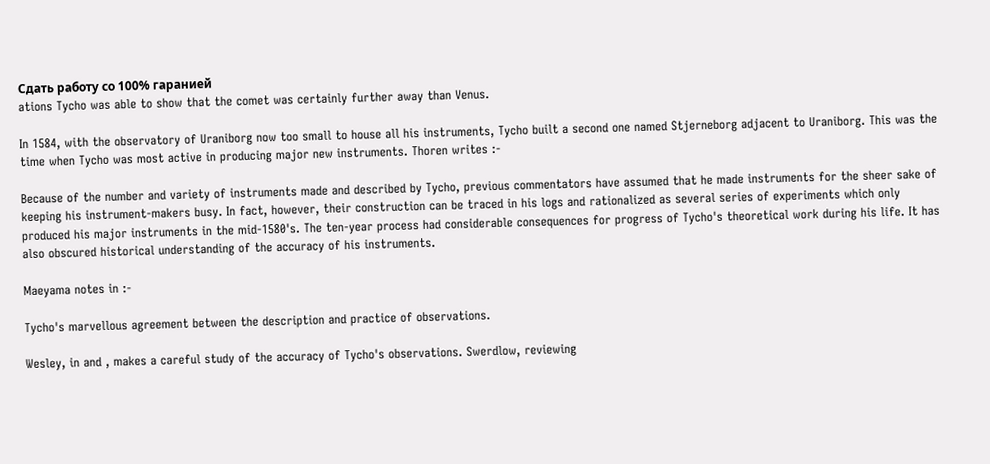Сдать работу со 100% гаранией
ations Tycho was able to show that the comet was certainly further away than Venus.

In 1584, with the observatory of Uraniborg now too small to house all his instruments, Tycho built a second one named Stjerneborg adjacent to Uraniborg. This was the time when Tycho was most active in producing major new instruments. Thoren writes :-

Because of the number and variety of instruments made and described by Tycho, previous commentators have assumed that he made instruments for the sheer sake of keeping his instrument-makers busy. In fact, however, their construction can be traced in his logs and rationalized as several series of experiments which only produced his major instruments in the mid-1580's. The ten-year process had considerable consequences for progress of Tycho's theoretical work during his life. It has also obscured historical understanding of the accuracy of his instruments.

Maeyama notes in :-

Tycho's marvellous agreement between the description and practice of observations.

Wesley, in and , makes a careful study of the accuracy of Tycho's observations. Swerdlow, reviewing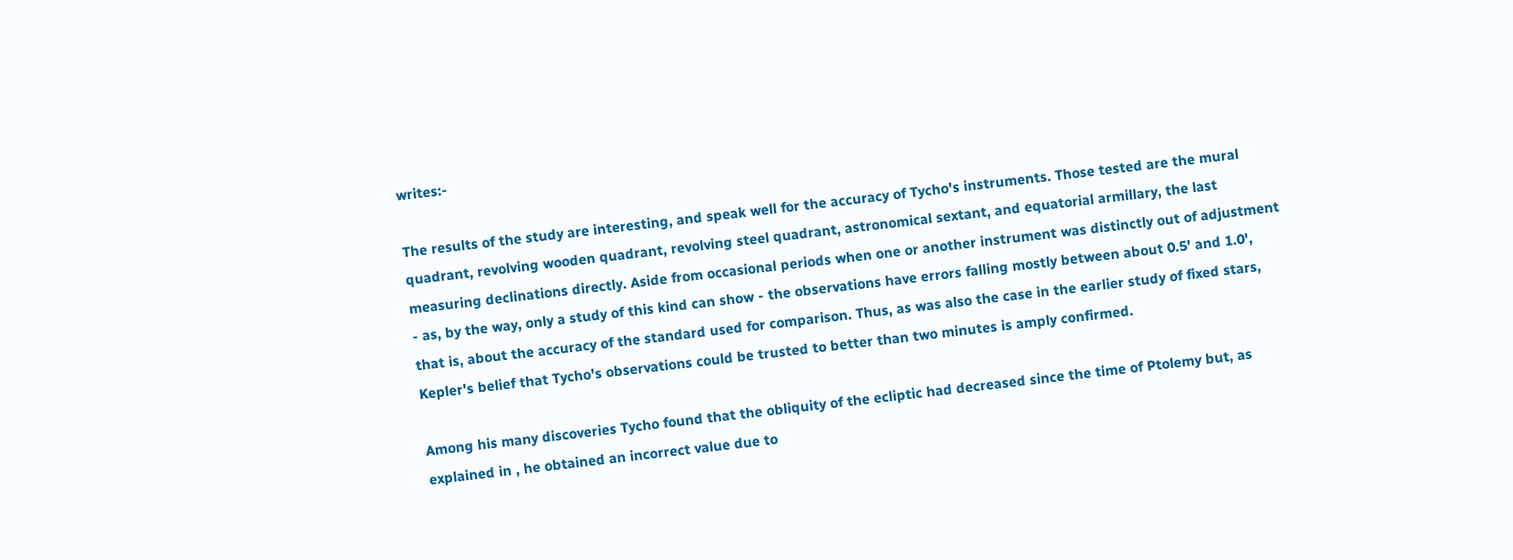writes:-

The results of the study are interesting, and speak well for the accuracy of Tycho's instruments. Those tested are the mural quadrant, revolving wooden quadrant, revolving steel quadrant, astronomical sextant, and equatorial armillary, the last measuring declinations directly. Aside from occasional periods when one or another instrument was distinctly out of adjustment - as, by the way, only a study of this kind can show - the observations have errors falling mostly between about 0.5' and 1.0', that is, about the accuracy of the standard used for comparison. Thus, as was also the case in the earlier study of fixed stars, Kepler's belief that Tycho's observations could be trusted to better than two minutes is amply confirmed.

Among his many discoveries Tycho found that the obliquity of the ecliptic had decreased since the time of Ptolemy but, as explained in , he obtained an incorrect value due to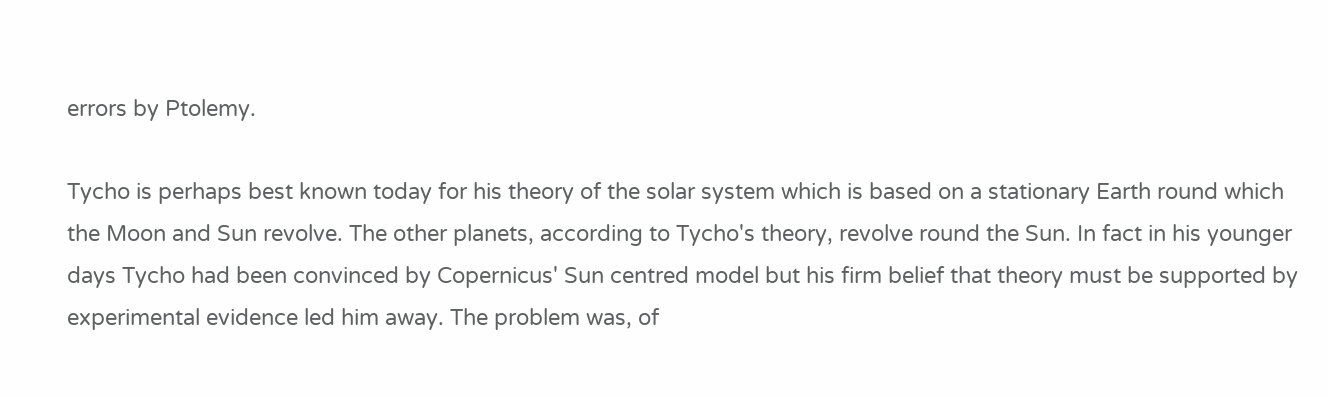errors by Ptolemy.

Tycho is perhaps best known today for his theory of the solar system which is based on a stationary Earth round which the Moon and Sun revolve. The other planets, according to Tycho's theory, revolve round the Sun. In fact in his younger days Tycho had been convinced by Copernicus' Sun centred model but his firm belief that theory must be supported by experimental evidence led him away. The problem was, of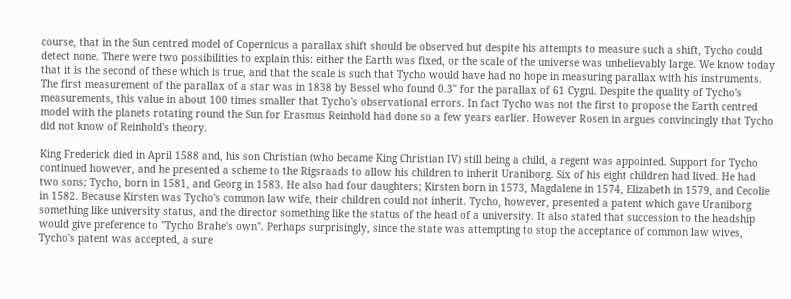course, that in the Sun centred model of Copernicus a parallax shift should be observed but despite his attempts to measure such a shift, Tycho could detect none. There were two possibilities to explain this: either the Earth was fixed, or the scale of the universe was unbelievably large. We know today that it is the second of these which is true, and that the scale is such that Tycho would have had no hope in measuring parallax with his instruments. The first measurement of the parallax of a star was in 1838 by Bessel who found 0.3" for the parallax of 61 Cygni. Despite the quality of Tycho's measurements, this value in about 100 times smaller that Tycho's observational errors. In fact Tycho was not the first to propose the Earth centred model with the planets rotating round the Sun for Erasmus Reinhold had done so a few years earlier. However Rosen in argues convincingly that Tycho did not know of Reinhold's theory.

King Frederick died in April 1588 and, his son Christian (who became King Christian IV) still being a child, a regent was appointed. Support for Tycho continued however, and he presented a scheme to the Rigsraads to allow his children to inherit Uraniborg. Six of his eight children had lived. He had two sons; Tycho, born in 1581, and Georg in 1583. He also had four daughters; Kirsten born in 1573, Magdalene in 1574, Elizabeth in 1579, and Cecolie in 1582. Because Kirsten was Tycho's common law wife, their children could not inherit. Tycho, however, presented a patent which gave Uraniborg something like university status, and the director something like the status of the head of a university. It also stated that succession to the headship would give preference to "Tycho Brahe's own". Perhaps surprisingly, since the state was attempting to stop the acceptance of common law wives, Tycho's patent was accepted, a sure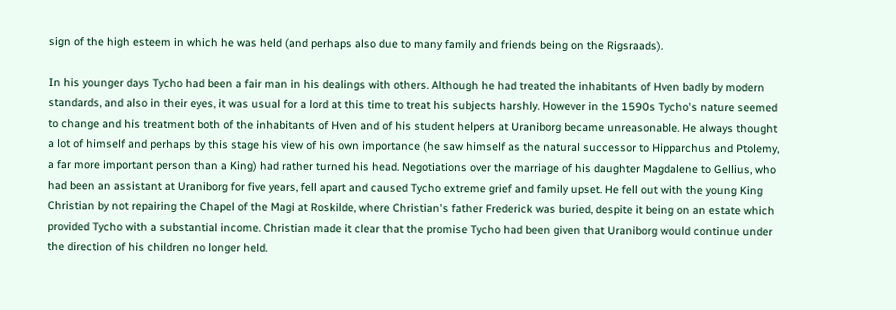sign of the high esteem in which he was held (and perhaps also due to many family and friends being on the Rigsraads).

In his younger days Tycho had been a fair man in his dealings with others. Although he had treated the inhabitants of Hven badly by modern standards, and also in their eyes, it was usual for a lord at this time to treat his subjects harshly. However in the 1590s Tycho's nature seemed to change and his treatment both of the inhabitants of Hven and of his student helpers at Uraniborg became unreasonable. He always thought a lot of himself and perhaps by this stage his view of his own importance (he saw himself as the natural successor to Hipparchus and Ptolemy, a far more important person than a King) had rather turned his head. Negotiations over the marriage of his daughter Magdalene to Gellius, who had been an assistant at Uraniborg for five years, fell apart and caused Tycho extreme grief and family upset. He fell out with the young King Christian by not repairing the Chapel of the Magi at Roskilde, where Christian's father Frederick was buried, despite it being on an estate which provided Tycho with a substantial income. Christian made it clear that the promise Tycho had been given that Uraniborg would continue under the direction of his children no longer held.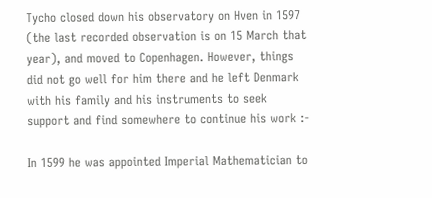Tycho closed down his observatory on Hven in 1597 (the last recorded observation is on 15 March that year), and moved to Copenhagen. However, things did not go well for him there and he left Denmark with his family and his instruments to seek support and find somewhere to continue his work :-

In 1599 he was appointed Imperial Mathematician to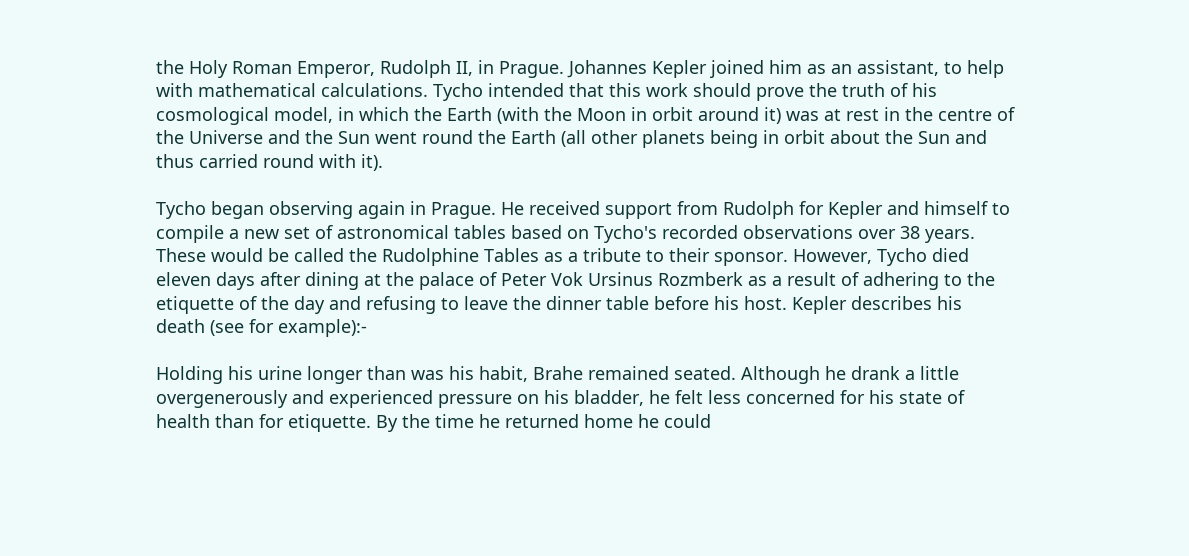the Holy Roman Emperor, Rudolph II, in Prague. Johannes Kepler joined him as an assistant, to help with mathematical calculations. Tycho intended that this work should prove the truth of his cosmological model, in which the Earth (with the Moon in orbit around it) was at rest in the centre of the Universe and the Sun went round the Earth (all other planets being in orbit about the Sun and thus carried round with it).

Tycho began observing again in Prague. He received support from Rudolph for Kepler and himself to compile a new set of astronomical tables based on Tycho's recorded observations over 38 years. These would be called the Rudolphine Tables as a tribute to their sponsor. However, Tycho died eleven days after dining at the palace of Peter Vok Ursinus Rozmberk as a result of adhering to the etiquette of the day and refusing to leave the dinner table before his host. Kepler describes his death (see for example):-

Holding his urine longer than was his habit, Brahe remained seated. Although he drank a little overgenerously and experienced pressure on his bladder, he felt less concerned for his state of health than for etiquette. By the time he returned home he could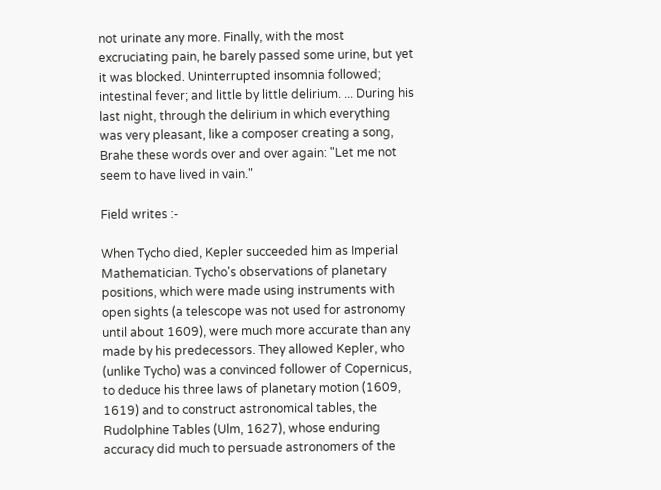not urinate any more. Finally, with the most excruciating pain, he barely passed some urine, but yet it was blocked. Uninterrupted insomnia followed; intestinal fever; and little by little delirium. ... During his last night, through the delirium in which everything was very pleasant, like a composer creating a song, Brahe these words over and over again: "Let me not seem to have lived in vain."

Field writes :-

When Tycho died, Kepler succeeded him as Imperial Mathematician. Tycho's observations of planetary positions, which were made using instruments with open sights (a telescope was not used for astronomy until about 1609), were much more accurate than any made by his predecessors. They allowed Kepler, who (unlike Tycho) was a convinced follower of Copernicus, to deduce his three laws of planetary motion (1609, 1619) and to construct astronomical tables, the Rudolphine Tables (Ulm, 1627), whose enduring accuracy did much to persuade astronomers of the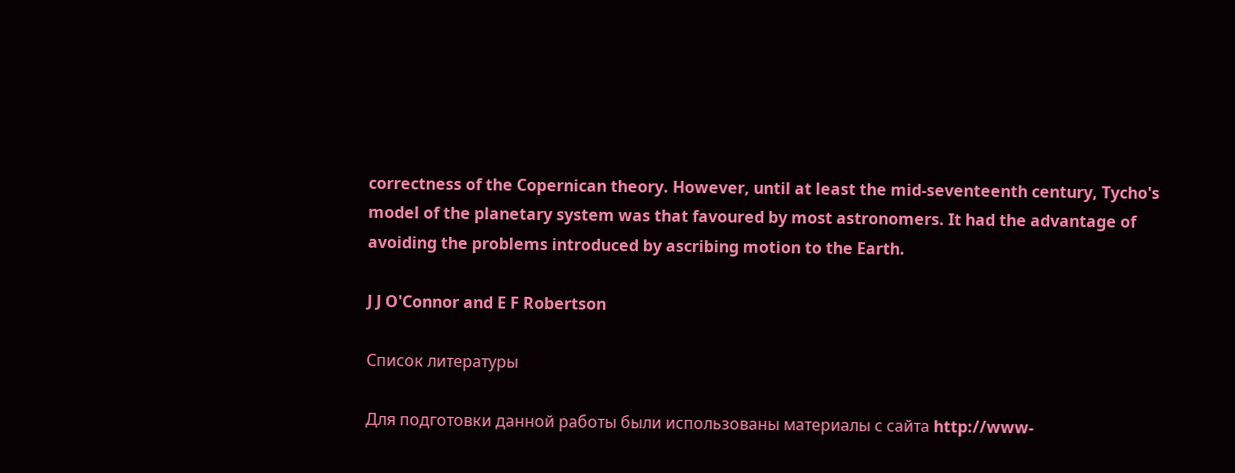correctness of the Copernican theory. However, until at least the mid-seventeenth century, Tycho's model of the planetary system was that favoured by most astronomers. It had the advantage of avoiding the problems introduced by ascribing motion to the Earth.

J J O'Connor and E F Robertson

Список литературы

Для подготовки данной работы были использованы материалы с сайта http://www-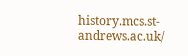history.mcs.st-andrews.ac.uk/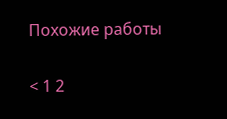Похожие работы

< 1 2